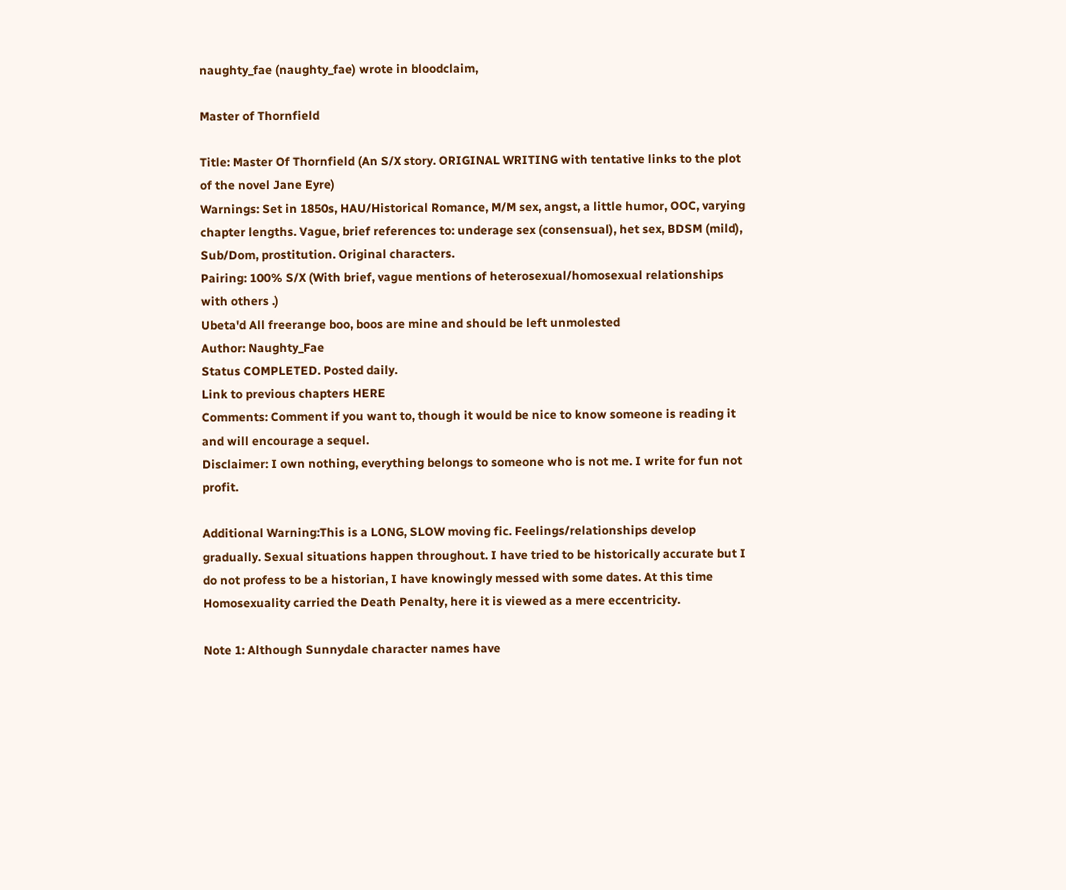naughty_fae (naughty_fae) wrote in bloodclaim,

Master of Thornfield

Title: Master Of Thornfield (An S/X story. ORIGINAL WRITING with tentative links to the plot of the novel Jane Eyre)
Warnings: Set in 1850s, HAU/Historical Romance, M/M sex, angst, a little humor, OOC, varying chapter lengths. Vague, brief references to: underage sex (consensual), het sex, BDSM (mild), Sub/Dom, prostitution. Original characters.
Pairing: 100% S/X (With brief, vague mentions of heterosexual/homosexual relationships with others .)
Ubeta'd All freerange boo, boos are mine and should be left unmolested
Author: Naughty_Fae
Status COMPLETED. Posted daily.
Link to previous chapters HERE
Comments: Comment if you want to, though it would be nice to know someone is reading it and will encourage a sequel.
Disclaimer: I own nothing, everything belongs to someone who is not me. I write for fun not profit.

Additional Warning:This is a LONG, SLOW moving fic. Feelings/relationships develop gradually. Sexual situations happen throughout. I have tried to be historically accurate but I do not profess to be a historian, I have knowingly messed with some dates. At this time Homosexuality carried the Death Penalty, here it is viewed as a mere eccentricity.

Note 1: Although Sunnydale character names have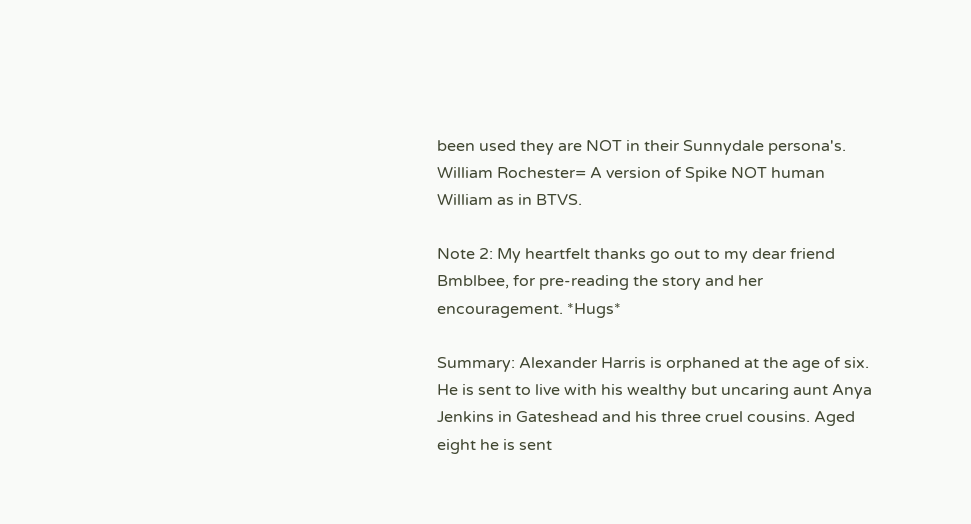been used they are NOT in their Sunnydale persona's. William Rochester= A version of Spike NOT human William as in BTVS.

Note 2: My heartfelt thanks go out to my dear friend Bmblbee, for pre-reading the story and her encouragement. *Hugs*

Summary: Alexander Harris is orphaned at the age of six. He is sent to live with his wealthy but uncaring aunt Anya Jenkins in Gateshead and his three cruel cousins. Aged eight he is sent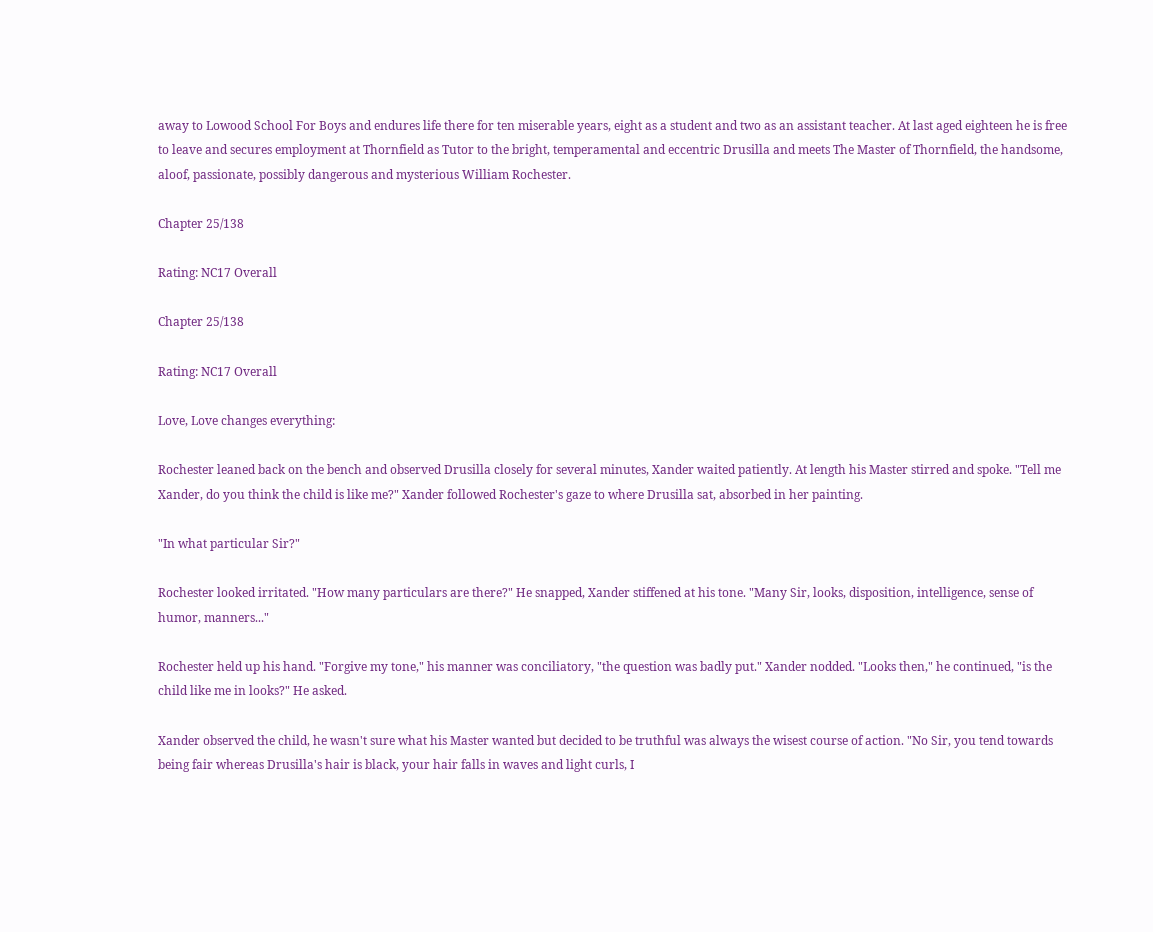away to Lowood School For Boys and endures life there for ten miserable years, eight as a student and two as an assistant teacher. At last aged eighteen he is free to leave and secures employment at Thornfield as Tutor to the bright, temperamental and eccentric Drusilla and meets The Master of Thornfield, the handsome, aloof, passionate, possibly dangerous and mysterious William Rochester.

Chapter 25/138

Rating: NC17 Overall

Chapter 25/138

Rating: NC17 Overall

Love, Love changes everything:

Rochester leaned back on the bench and observed Drusilla closely for several minutes, Xander waited patiently. At length his Master stirred and spoke. "Tell me Xander, do you think the child is like me?" Xander followed Rochester's gaze to where Drusilla sat, absorbed in her painting.

"In what particular Sir?"

Rochester looked irritated. "How many particulars are there?" He snapped, Xander stiffened at his tone. "Many Sir, looks, disposition, intelligence, sense of humor, manners..."

Rochester held up his hand. "Forgive my tone," his manner was conciliatory, "the question was badly put." Xander nodded. "Looks then," he continued, "is the child like me in looks?" He asked.

Xander observed the child, he wasn't sure what his Master wanted but decided to be truthful was always the wisest course of action. "No Sir, you tend towards being fair whereas Drusilla's hair is black, your hair falls in waves and light curls, I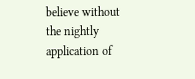believe without the nightly application of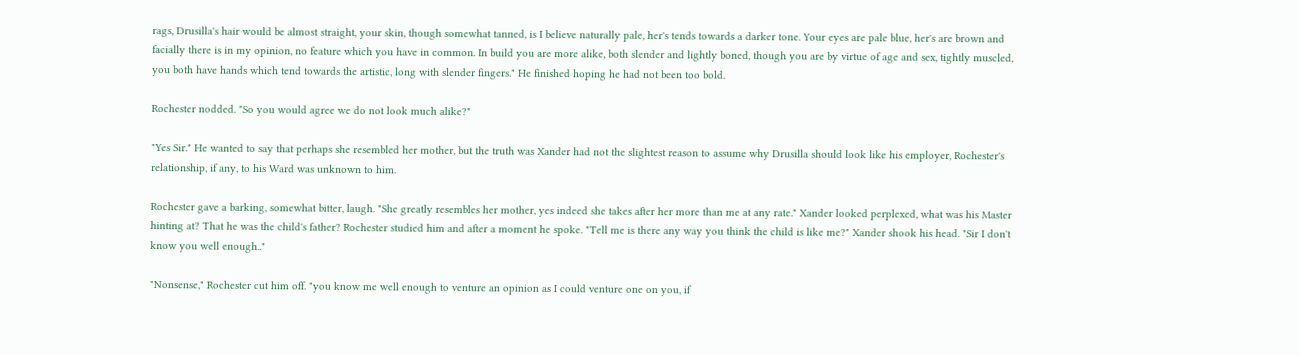rags, Drusilla's hair would be almost straight, your skin, though somewhat tanned, is I believe naturally pale, her's tends towards a darker tone. Your eyes are pale blue, her's are brown and facially there is in my opinion, no feature which you have in common. In build you are more alike, both slender and lightly boned, though you are by virtue of age and sex, tightly muscled, you both have hands which tend towards the artistic, long with slender fingers." He finished hoping he had not been too bold.

Rochester nodded. "So you would agree we do not look much alike?"

"Yes Sir." He wanted to say that perhaps she resembled her mother, but the truth was Xander had not the slightest reason to assume why Drusilla should look like his employer, Rochester's relationship, if any, to his Ward was unknown to him.

Rochester gave a barking, somewhat bitter, laugh. "She greatly resembles her mother, yes indeed she takes after her more than me at any rate." Xander looked perplexed, what was his Master hinting at? That he was the child's father? Rochester studied him and after a moment he spoke. "Tell me is there any way you think the child is like me?" Xander shook his head. "Sir I don't know you well enough.."

"Nonsense," Rochester cut him off. "you know me well enough to venture an opinion as I could venture one on you, if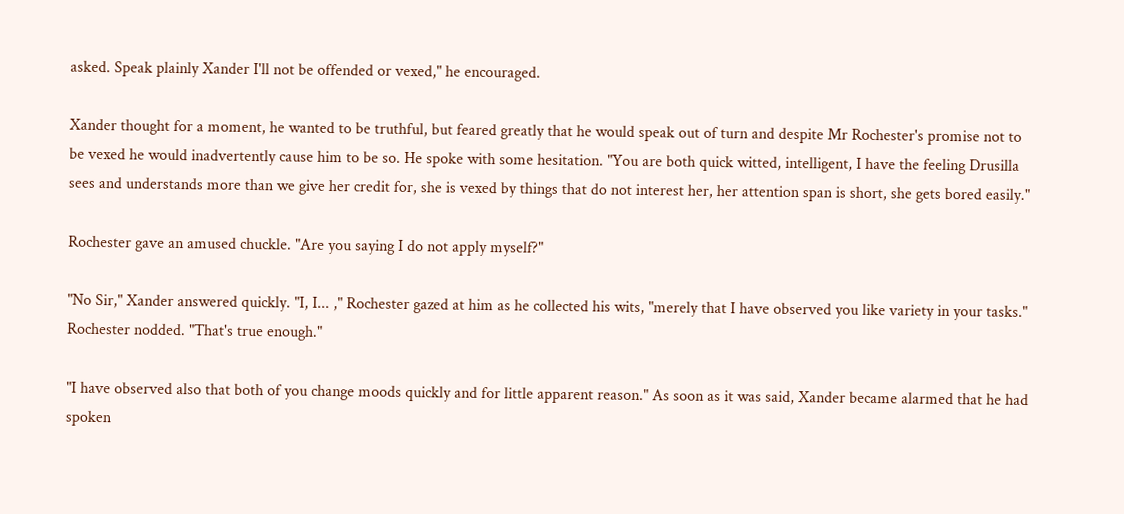asked. Speak plainly Xander I'll not be offended or vexed," he encouraged.

Xander thought for a moment, he wanted to be truthful, but feared greatly that he would speak out of turn and despite Mr Rochester's promise not to be vexed he would inadvertently cause him to be so. He spoke with some hesitation. "You are both quick witted, intelligent, I have the feeling Drusilla sees and understands more than we give her credit for, she is vexed by things that do not interest her, her attention span is short, she gets bored easily."

Rochester gave an amused chuckle. "Are you saying I do not apply myself?"

"No Sir," Xander answered quickly. "I, I... ," Rochester gazed at him as he collected his wits, "merely that I have observed you like variety in your tasks." Rochester nodded. "That's true enough."

"I have observed also that both of you change moods quickly and for little apparent reason." As soon as it was said, Xander became alarmed that he had spoken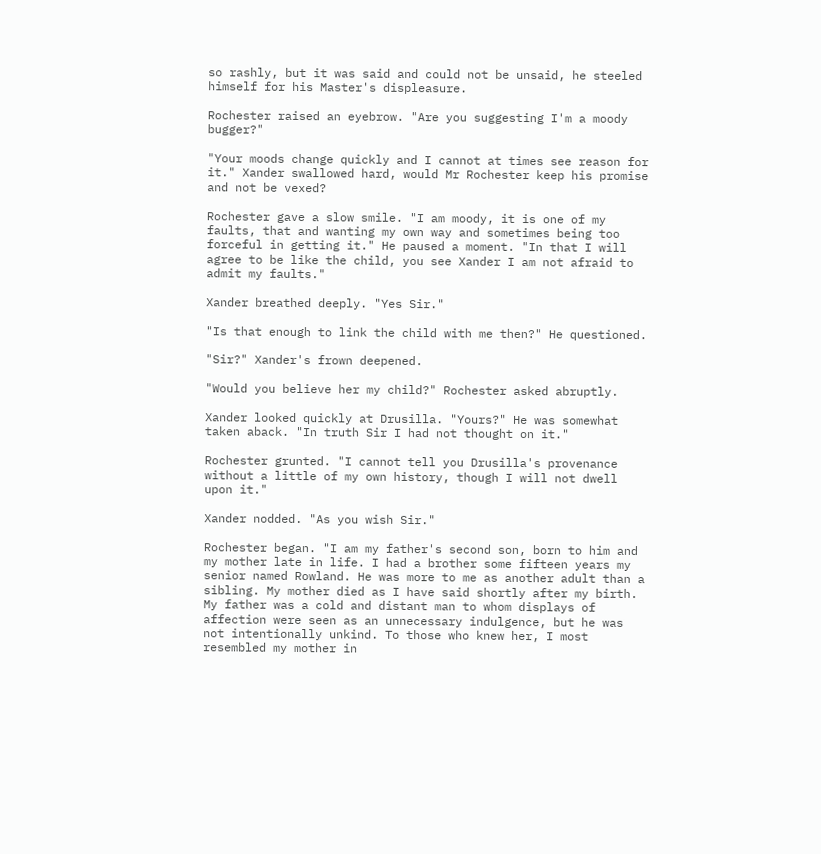so rashly, but it was said and could not be unsaid, he steeled himself for his Master's displeasure.

Rochester raised an eyebrow. "Are you suggesting I'm a moody bugger?"

"Your moods change quickly and I cannot at times see reason for it." Xander swallowed hard, would Mr Rochester keep his promise and not be vexed?

Rochester gave a slow smile. "I am moody, it is one of my faults, that and wanting my own way and sometimes being too forceful in getting it." He paused a moment. "In that I will agree to be like the child, you see Xander I am not afraid to admit my faults."

Xander breathed deeply. "Yes Sir."

"Is that enough to link the child with me then?" He questioned.

"Sir?" Xander's frown deepened.

"Would you believe her my child?" Rochester asked abruptly.

Xander looked quickly at Drusilla. "Yours?" He was somewhat taken aback. "In truth Sir I had not thought on it."

Rochester grunted. "I cannot tell you Drusilla's provenance without a little of my own history, though I will not dwell upon it."

Xander nodded. "As you wish Sir."

Rochester began. "I am my father's second son, born to him and my mother late in life. I had a brother some fifteen years my senior named Rowland. He was more to me as another adult than a sibling. My mother died as I have said shortly after my birth. My father was a cold and distant man to whom displays of affection were seen as an unnecessary indulgence, but he was not intentionally unkind. To those who knew her, I most resembled my mother in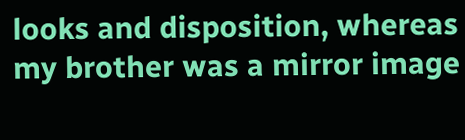looks and disposition, whereas my brother was a mirror image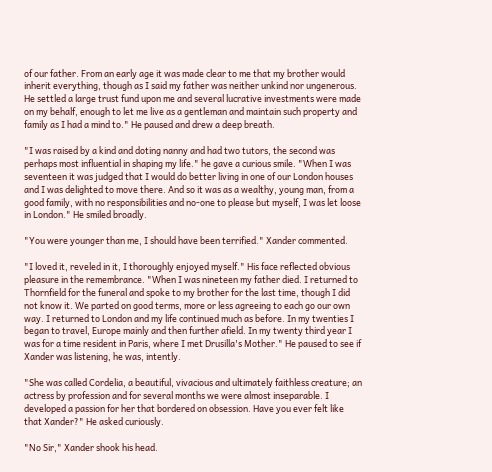of our father. From an early age it was made clear to me that my brother would inherit everything, though as I said my father was neither unkind nor ungenerous. He settled a large trust fund upon me and several lucrative investments were made on my behalf, enough to let me live as a gentleman and maintain such property and family as I had a mind to." He paused and drew a deep breath.

"I was raised by a kind and doting nanny and had two tutors, the second was perhaps most influential in shaping my life." he gave a curious smile. "When I was seventeen it was judged that I would do better living in one of our London houses and I was delighted to move there. And so it was as a wealthy, young man, from a good family, with no responsibilities and no-one to please but myself, I was let loose in London." He smiled broadly.

"You were younger than me, I should have been terrified." Xander commented.

"I loved it, reveled in it, I thoroughly enjoyed myself." His face reflected obvious pleasure in the remembrance. "When I was nineteen my father died. I returned to Thornfield for the funeral and spoke to my brother for the last time, though I did not know it. We parted on good terms, more or less agreeing to each go our own way. I returned to London and my life continued much as before. In my twenties I began to travel, Europe mainly and then further afield. In my twenty third year I was for a time resident in Paris, where I met Drusilla's Mother." He paused to see if Xander was listening, he was, intently.

"She was called Cordelia, a beautiful, vivacious and ultimately faithless creature; an actress by profession and for several months we were almost inseparable. I developed a passion for her that bordered on obsession. Have you ever felt like that Xander?" He asked curiously.

"No Sir," Xander shook his head.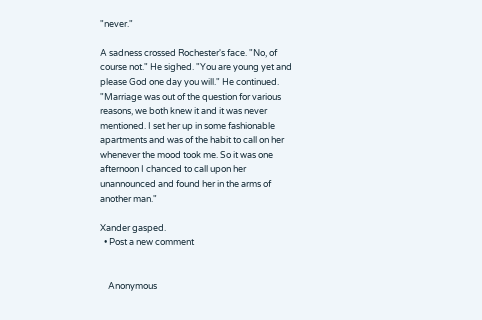"never."

A sadness crossed Rochester's face. "No, of course not." He sighed. "You are young yet and please God one day you will." He continued. "Marriage was out of the question for various reasons, we both knew it and it was never mentioned. I set her up in some fashionable apartments and was of the habit to call on her whenever the mood took me. So it was one afternoon I chanced to call upon her unannounced and found her in the arms of another man."

Xander gasped.
  • Post a new comment


    Anonymous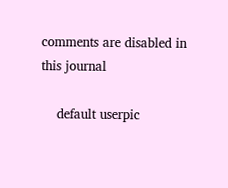comments are disabled in this journal

    default userpic